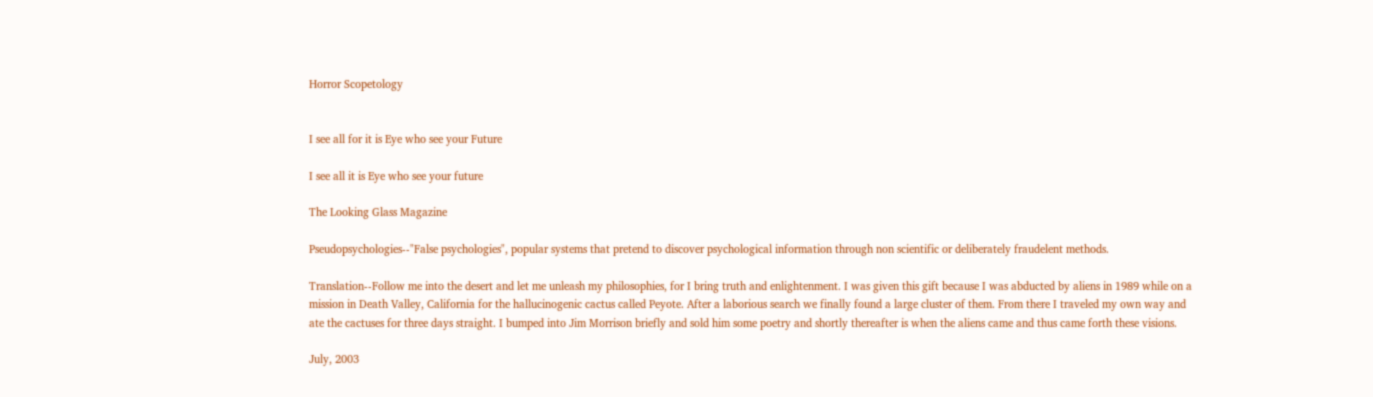Horror Scopetology


I see all for it is Eye who see your Future

I see all it is Eye who see your future

The Looking Glass Magazine

Pseudopsychologies--"False psychologies", popular systems that pretend to discover psychological information through non scientific or deliberately fraudelent methods.

Translation--Follow me into the desert and let me unleash my philosophies, for I bring truth and enlightenment. I was given this gift because I was abducted by aliens in 1989 while on a mission in Death Valley, California for the hallucinogenic cactus called Peyote. After a laborious search we finally found a large cluster of them. From there I traveled my own way and ate the cactuses for three days straight. I bumped into Jim Morrison briefly and sold him some poetry and shortly thereafter is when the aliens came and thus came forth these visions.

July, 2003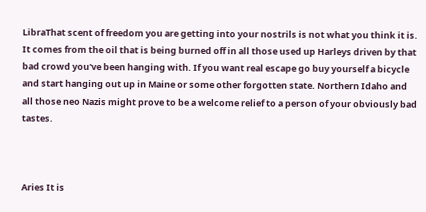LibraThat scent of freedom you are getting into your nostrils is not what you think it is. It comes from the oil that is being burned off in all those used up Harleys driven by that bad crowd you've been hanging with. If you want real escape go buy yourself a bicycle and start hanging out up in Maine or some other forgotten state. Northern Idaho and all those neo Nazis might prove to be a welcome relief to a person of your obviously bad tastes.



Aries It is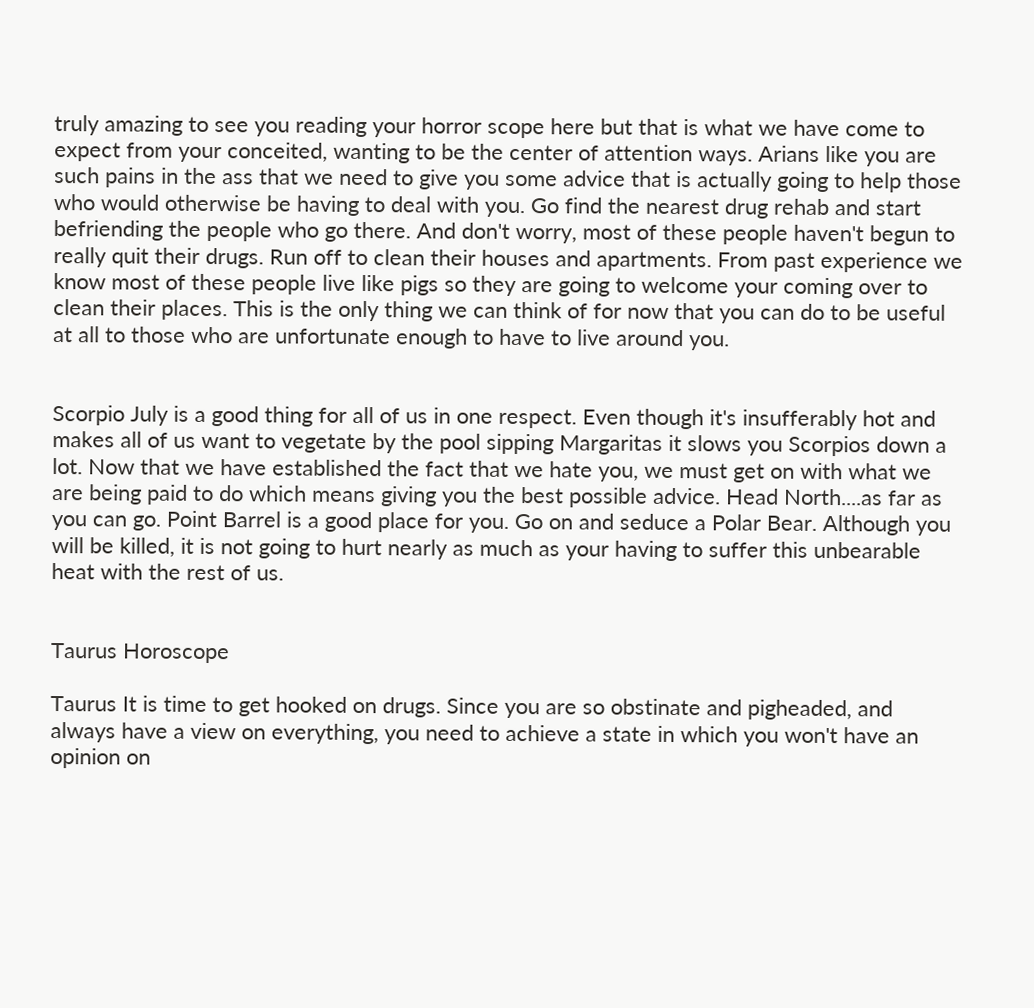truly amazing to see you reading your horror scope here but that is what we have come to expect from your conceited, wanting to be the center of attention ways. Arians like you are such pains in the ass that we need to give you some advice that is actually going to help those who would otherwise be having to deal with you. Go find the nearest drug rehab and start befriending the people who go there. And don't worry, most of these people haven't begun to really quit their drugs. Run off to clean their houses and apartments. From past experience we know most of these people live like pigs so they are going to welcome your coming over to clean their places. This is the only thing we can think of for now that you can do to be useful at all to those who are unfortunate enough to have to live around you.


Scorpio July is a good thing for all of us in one respect. Even though it's insufferably hot and makes all of us want to vegetate by the pool sipping Margaritas it slows you Scorpios down a lot. Now that we have established the fact that we hate you, we must get on with what we are being paid to do which means giving you the best possible advice. Head North....as far as you can go. Point Barrel is a good place for you. Go on and seduce a Polar Bear. Although you will be killed, it is not going to hurt nearly as much as your having to suffer this unbearable heat with the rest of us.


Taurus Horoscope

Taurus It is time to get hooked on drugs. Since you are so obstinate and pigheaded, and always have a view on everything, you need to achieve a state in which you won't have an opinion on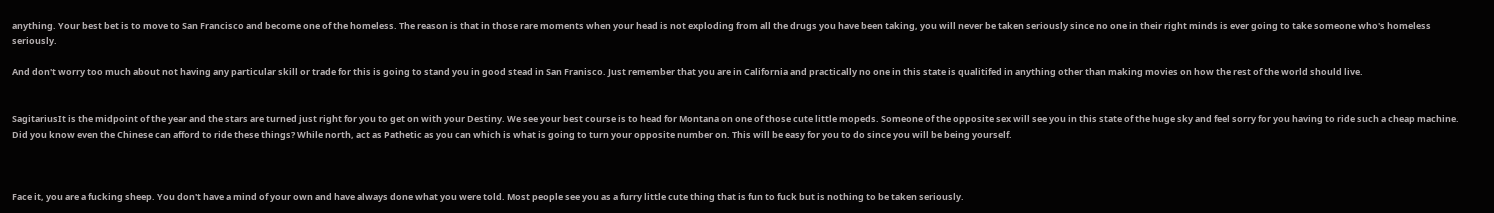anything. Your best bet is to move to San Francisco and become one of the homeless. The reason is that in those rare moments when your head is not exploding from all the drugs you have been taking, you will never be taken seriously since no one in their right minds is ever going to take someone who's homeless seriously.

And don't worry too much about not having any particular skill or trade for this is going to stand you in good stead in San Franisco. Just remember that you are in California and practically no one in this state is qualitifed in anything other than making movies on how the rest of the world should live.


SagitariusIt is the midpoint of the year and the stars are turned just right for you to get on with your Destiny. We see your best course is to head for Montana on one of those cute little mopeds. Someone of the opposite sex will see you in this state of the huge sky and feel sorry for you having to ride such a cheap machine. Did you know even the Chinese can afford to ride these things? While north, act as Pathetic as you can which is what is going to turn your opposite number on. This will be easy for you to do since you will be being yourself.



Face it, you are a fucking sheep. You don't have a mind of your own and have always done what you were told. Most people see you as a furry little cute thing that is fun to fuck but is nothing to be taken seriously.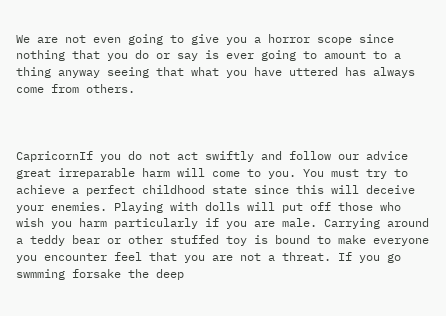We are not even going to give you a horror scope since nothing that you do or say is ever going to amount to a thing anyway seeing that what you have uttered has always come from others.



CapricornIf you do not act swiftly and follow our advice great irreparable harm will come to you. You must try to achieve a perfect childhood state since this will deceive your enemies. Playing with dolls will put off those who wish you harm particularly if you are male. Carrying around a teddy bear or other stuffed toy is bound to make everyone you encounter feel that you are not a threat. If you go swmming forsake the deep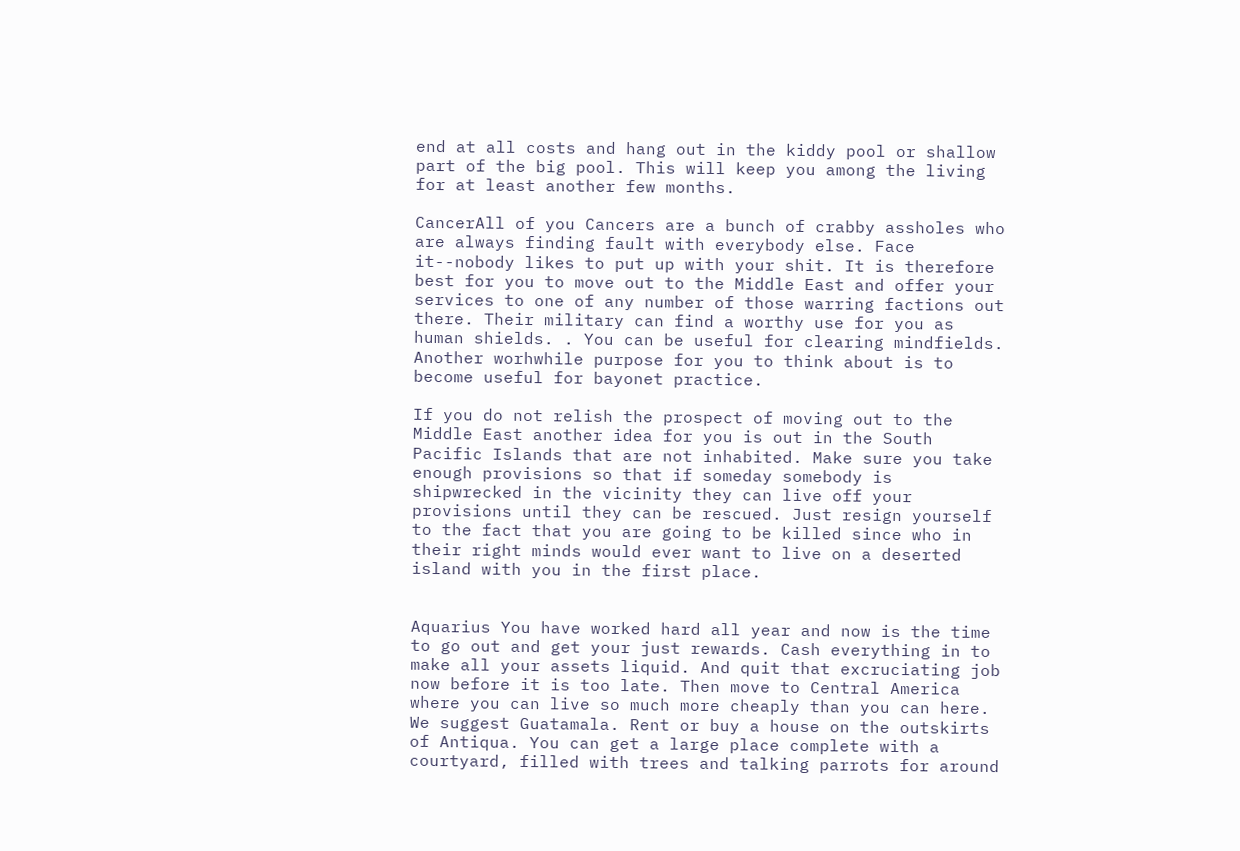end at all costs and hang out in the kiddy pool or shallow part of the big pool. This will keep you among the living for at least another few months.

CancerAll of you Cancers are a bunch of crabby assholes who are always finding fault with everybody else. Face it--nobody likes to put up with your shit. It is therefore best for you to move out to the Middle East and offer your services to one of any number of those warring factions out there. Their military can find a worthy use for you as human shields. . You can be useful for clearing mindfields. Another worhwhile purpose for you to think about is to become useful for bayonet practice.

If you do not relish the prospect of moving out to the Middle East another idea for you is out in the South Pacific Islands that are not inhabited. Make sure you take enough provisions so that if someday somebody is shipwrecked in the vicinity they can live off your provisions until they can be rescued. Just resign yourself to the fact that you are going to be killed since who in their right minds would ever want to live on a deserted island with you in the first place.


Aquarius You have worked hard all year and now is the time to go out and get your just rewards. Cash everything in to make all your assets liquid. And quit that excruciating job now before it is too late. Then move to Central America where you can live so much more cheaply than you can here. We suggest Guatamala. Rent or buy a house on the outskirts of Antiqua. You can get a large place complete with a courtyard, filled with trees and talking parrots for around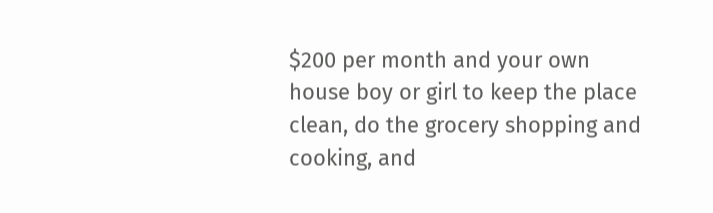$200 per month and your own house boy or girl to keep the place clean, do the grocery shopping and cooking, and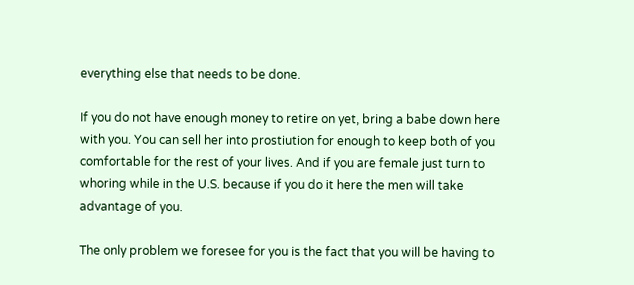everything else that needs to be done.

If you do not have enough money to retire on yet, bring a babe down here with you. You can sell her into prostiution for enough to keep both of you comfortable for the rest of your lives. And if you are female just turn to whoring while in the U.S. because if you do it here the men will take advantage of you.

The only problem we foresee for you is the fact that you will be having to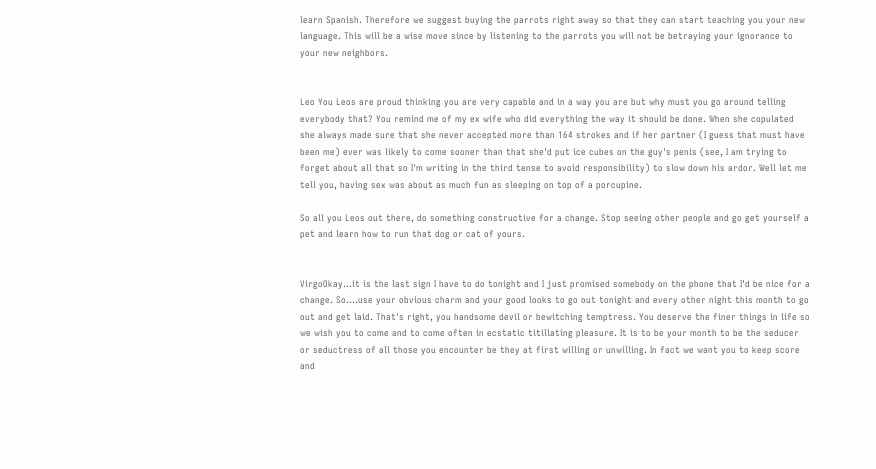learn Spanish. Therefore we suggest buying the parrots right away so that they can start teaching you your new language. This will be a wise move since by listening to the parrots you will not be betraying your ignorance to your new neighbors.


Leo You Leos are proud thinking you are very capable and in a way you are but why must you go around telling everybody that? You remind me of my ex wife who did everything the way it should be done. When she copulated she always made sure that she never accepted more than 164 strokes and if her partner (I guess that must have been me) ever was likely to come sooner than that she'd put ice cubes on the guy's penis (see, I am trying to forget about all that so I'm writing in the third tense to avoid responsibility) to slow down his ardor. Well let me tell you, having sex was about as much fun as sleeping on top of a porcupine.

So all you Leos out there, do something constructive for a change. Stop seeing other people and go get yourself a pet and learn how to run that dog or cat of yours.


VirgoOkay...it is the last sign I have to do tonight and I just promised somebody on the phone that I'd be nice for a change. So....use your obvious charm and your good looks to go out tonight and every other night this month to go out and get laid. That's right, you handsome devil or bewitching temptress. You deserve the finer things in life so we wish you to come and to come often in ecstatic titillating pleasure. It is to be your month to be the seducer or seductress of all those you encounter be they at first willing or unwilling. In fact we want you to keep score and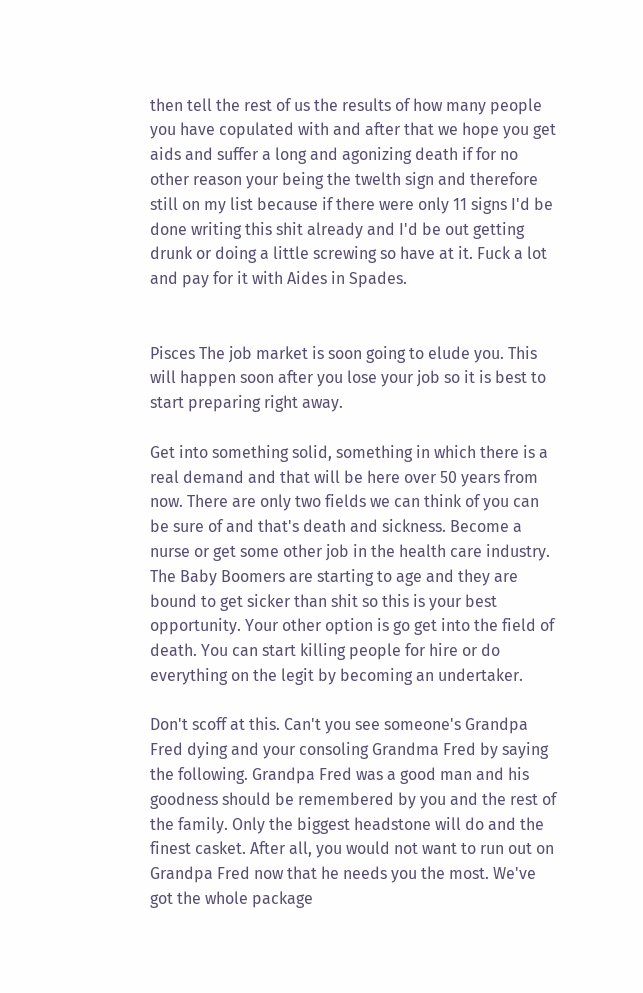then tell the rest of us the results of how many people you have copulated with and after that we hope you get aids and suffer a long and agonizing death if for no other reason your being the twelth sign and therefore still on my list because if there were only 11 signs I'd be done writing this shit already and I'd be out getting drunk or doing a little screwing so have at it. Fuck a lot and pay for it with Aides in Spades.


Pisces The job market is soon going to elude you. This will happen soon after you lose your job so it is best to start preparing right away.

Get into something solid, something in which there is a real demand and that will be here over 50 years from now. There are only two fields we can think of you can be sure of and that's death and sickness. Become a nurse or get some other job in the health care industry. The Baby Boomers are starting to age and they are bound to get sicker than shit so this is your best opportunity. Your other option is go get into the field of death. You can start killing people for hire or do everything on the legit by becoming an undertaker.

Don't scoff at this. Can't you see someone's Grandpa Fred dying and your consoling Grandma Fred by saying the following. Grandpa Fred was a good man and his goodness should be remembered by you and the rest of the family. Only the biggest headstone will do and the finest casket. After all, you would not want to run out on Grandpa Fred now that he needs you the most. We've got the whole package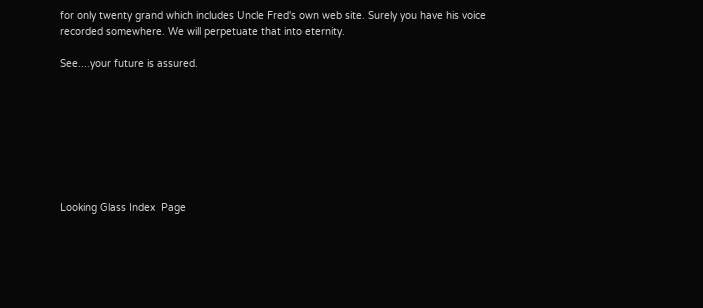for only twenty grand which includes Uncle Fred's own web site. Surely you have his voice recorded somewhere. We will perpetuate that into eternity.

See....your future is assured.








Looking Glass Index  Page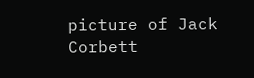picture of Jack Corbett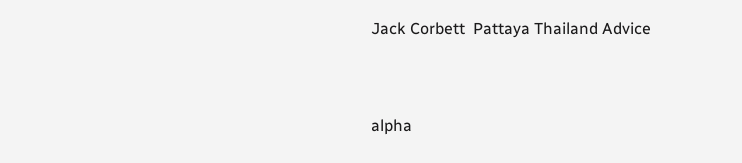Jack Corbett  Pattaya Thailand Advice



alpha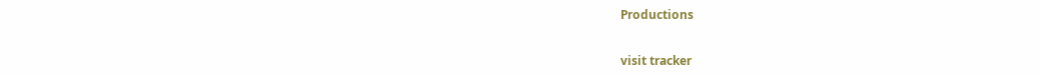Productions


visit tracker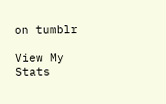on tumblr

View My Stats